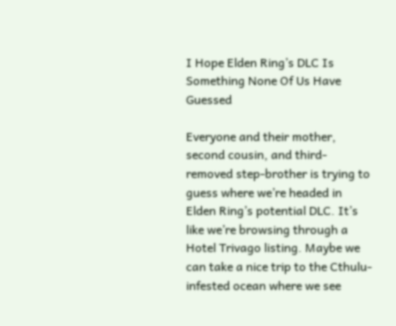I Hope Elden Ring’s DLC Is Something None Of Us Have Guessed

Everyone and their mother, second cousin, and third-removed step-brother is trying to guess where we’re headed in Elden Ring’s potential DLC. It’s like we’re browsing through a Hotel Trivago listing. Maybe we can take a nice trip to the Cthulu-infested ocean where we see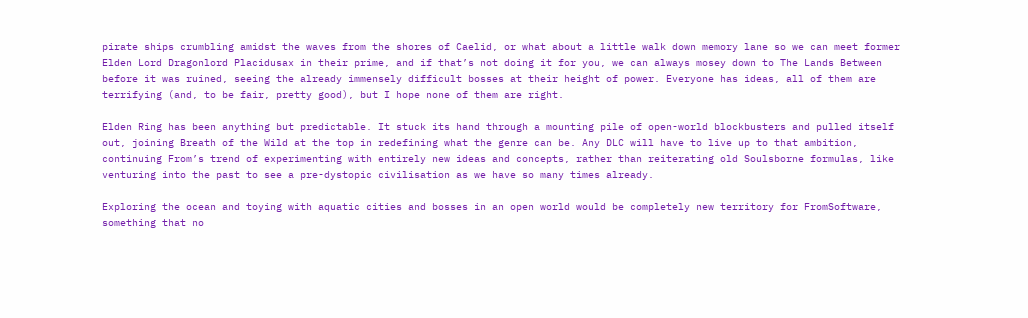pirate ships crumbling amidst the waves from the shores of Caelid, or what about a little walk down memory lane so we can meet former Elden Lord Dragonlord Placidusax in their prime, and if that’s not doing it for you, we can always mosey down to The Lands Between before it was ruined, seeing the already immensely difficult bosses at their height of power. Everyone has ideas, all of them are terrifying (and, to be fair, pretty good), but I hope none of them are right.

Elden Ring has been anything but predictable. It stuck its hand through a mounting pile of open-world blockbusters and pulled itself out, joining Breath of the Wild at the top in redefining what the genre can be. Any DLC will have to live up to that ambition, continuing From’s trend of experimenting with entirely new ideas and concepts, rather than reiterating old Soulsborne formulas, like venturing into the past to see a pre-dystopic civilisation as we have so many times already.

Exploring the ocean and toying with aquatic cities and bosses in an open world would be completely new territory for FromSoftware, something that no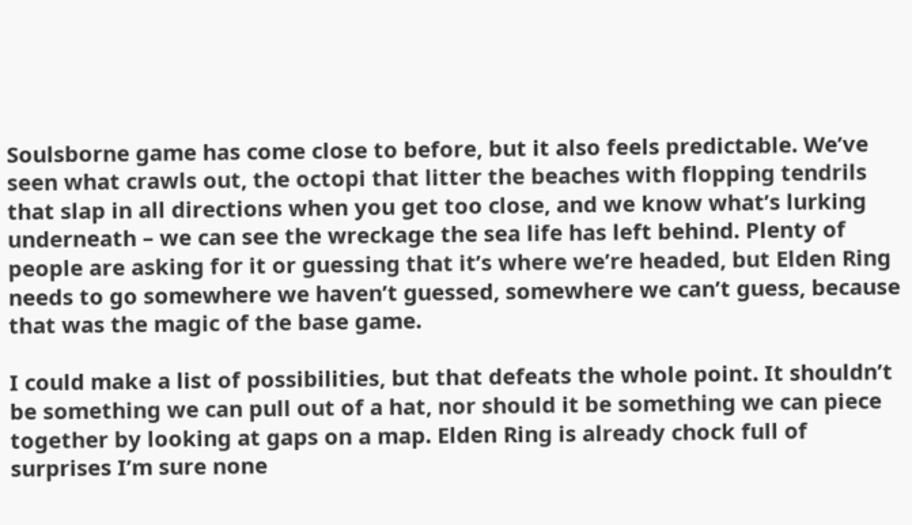Soulsborne game has come close to before, but it also feels predictable. We’ve seen what crawls out, the octopi that litter the beaches with flopping tendrils that slap in all directions when you get too close, and we know what’s lurking underneath – we can see the wreckage the sea life has left behind. Plenty of people are asking for it or guessing that it’s where we’re headed, but Elden Ring needs to go somewhere we haven’t guessed, somewhere we can’t guess, because that was the magic of the base game.

I could make a list of possibilities, but that defeats the whole point. It shouldn’t be something we can pull out of a hat, nor should it be something we can piece together by looking at gaps on a map. Elden Ring is already chock full of surprises I’m sure none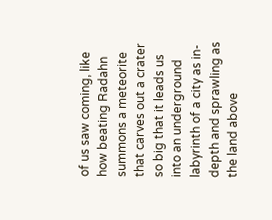of us saw coming, like how beating Radahn summons a meteorite that carves out a crater so big that it leads us into an underground labyrinth of a city as in-depth and sprawling as the land above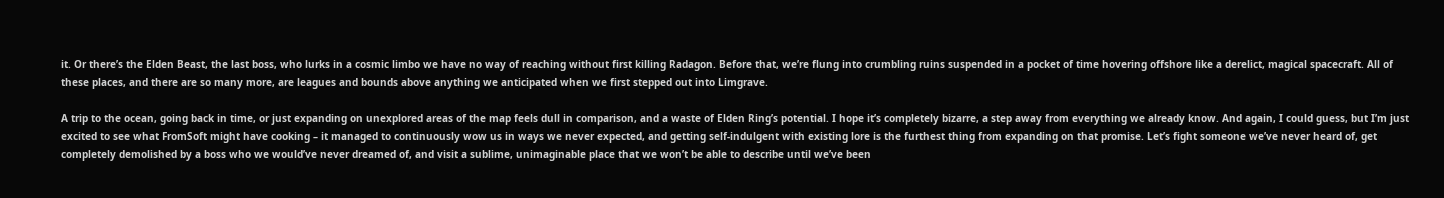it. Or there’s the Elden Beast, the last boss, who lurks in a cosmic limbo we have no way of reaching without first killing Radagon. Before that, we’re flung into crumbling ruins suspended in a pocket of time hovering offshore like a derelict, magical spacecraft. All of these places, and there are so many more, are leagues and bounds above anything we anticipated when we first stepped out into Limgrave.

A trip to the ocean, going back in time, or just expanding on unexplored areas of the map feels dull in comparison, and a waste of Elden Ring’s potential. I hope it’s completely bizarre, a step away from everything we already know. And again, I could guess, but I’m just excited to see what FromSoft might have cooking – it managed to continuously wow us in ways we never expected, and getting self-indulgent with existing lore is the furthest thing from expanding on that promise. Let’s fight someone we’ve never heard of, get completely demolished by a boss who we would’ve never dreamed of, and visit a sublime, unimaginable place that we won’t be able to describe until we’ve been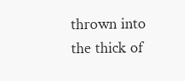thrown into the thick of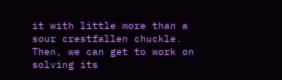it with little more than a sour crestfallen chuckle. Then, we can get to work on solving its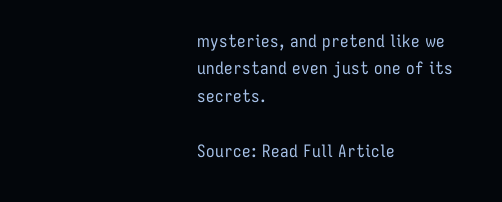mysteries, and pretend like we understand even just one of its secrets.

Source: Read Full Article